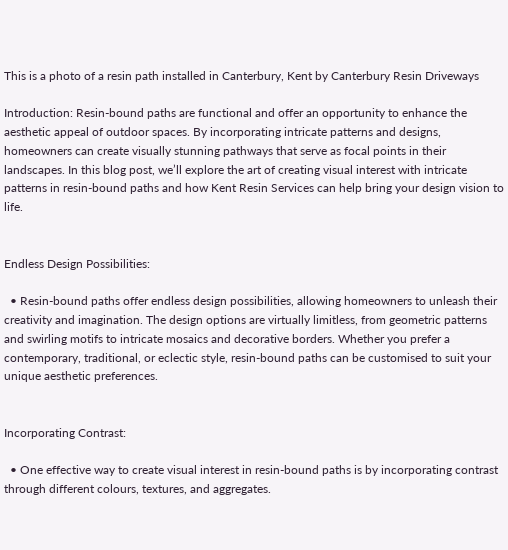This is a photo of a resin path installed in Canterbury, Kent by Canterbury Resin Driveways

Introduction: Resin-bound paths are functional and offer an opportunity to enhance the aesthetic appeal of outdoor spaces. By incorporating intricate patterns and designs, homeowners can create visually stunning pathways that serve as focal points in their landscapes. In this blog post, we’ll explore the art of creating visual interest with intricate patterns in resin-bound paths and how Kent Resin Services can help bring your design vision to life.


Endless Design Possibilities:

  • Resin-bound paths offer endless design possibilities, allowing homeowners to unleash their creativity and imagination. The design options are virtually limitless, from geometric patterns and swirling motifs to intricate mosaics and decorative borders. Whether you prefer a contemporary, traditional, or eclectic style, resin-bound paths can be customised to suit your unique aesthetic preferences.


Incorporating Contrast:

  • One effective way to create visual interest in resin-bound paths is by incorporating contrast through different colours, textures, and aggregates.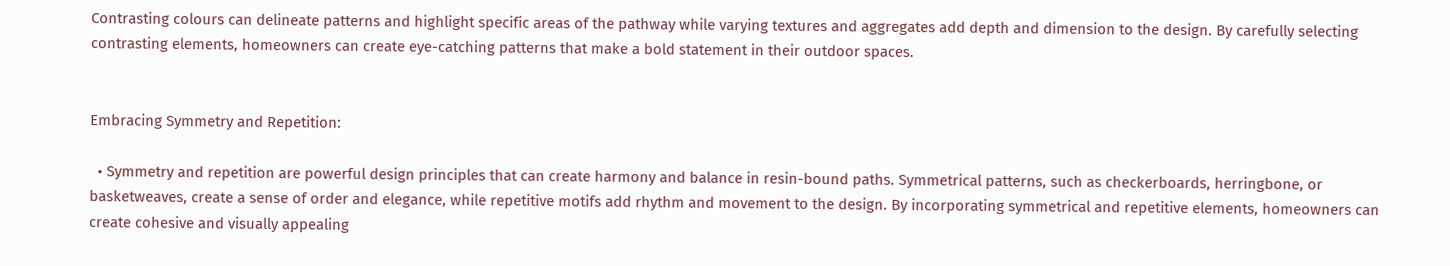Contrasting colours can delineate patterns and highlight specific areas of the pathway while varying textures and aggregates add depth and dimension to the design. By carefully selecting contrasting elements, homeowners can create eye-catching patterns that make a bold statement in their outdoor spaces.


Embracing Symmetry and Repetition:

  • Symmetry and repetition are powerful design principles that can create harmony and balance in resin-bound paths. Symmetrical patterns, such as checkerboards, herringbone, or basketweaves, create a sense of order and elegance, while repetitive motifs add rhythm and movement to the design. By incorporating symmetrical and repetitive elements, homeowners can create cohesive and visually appealing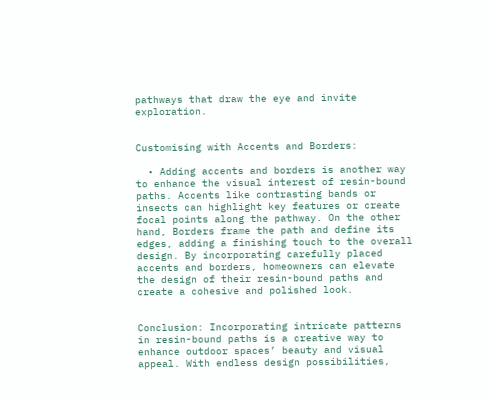pathways that draw the eye and invite exploration.


Customising with Accents and Borders:

  • Adding accents and borders is another way to enhance the visual interest of resin-bound paths. Accents like contrasting bands or insects can highlight key features or create focal points along the pathway. On the other hand, Borders frame the path and define its edges, adding a finishing touch to the overall design. By incorporating carefully placed accents and borders, homeowners can elevate the design of their resin-bound paths and create a cohesive and polished look.


Conclusion: Incorporating intricate patterns in resin-bound paths is a creative way to enhance outdoor spaces’ beauty and visual appeal. With endless design possibilities,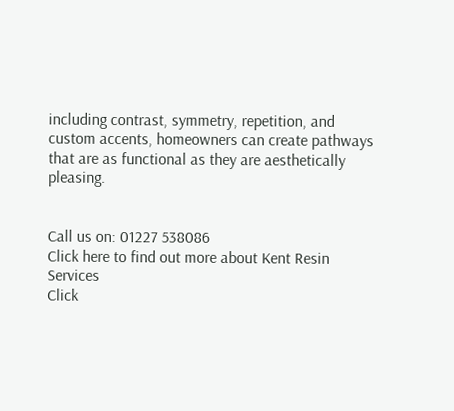including contrast, symmetry, repetition, and custom accents, homeowners can create pathways that are as functional as they are aesthetically pleasing.


Call us on: 01227 538086
Click here to find out more about Kent Resin Services
Click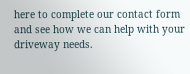here to complete our contact form and see how we can help with your driveway needs.